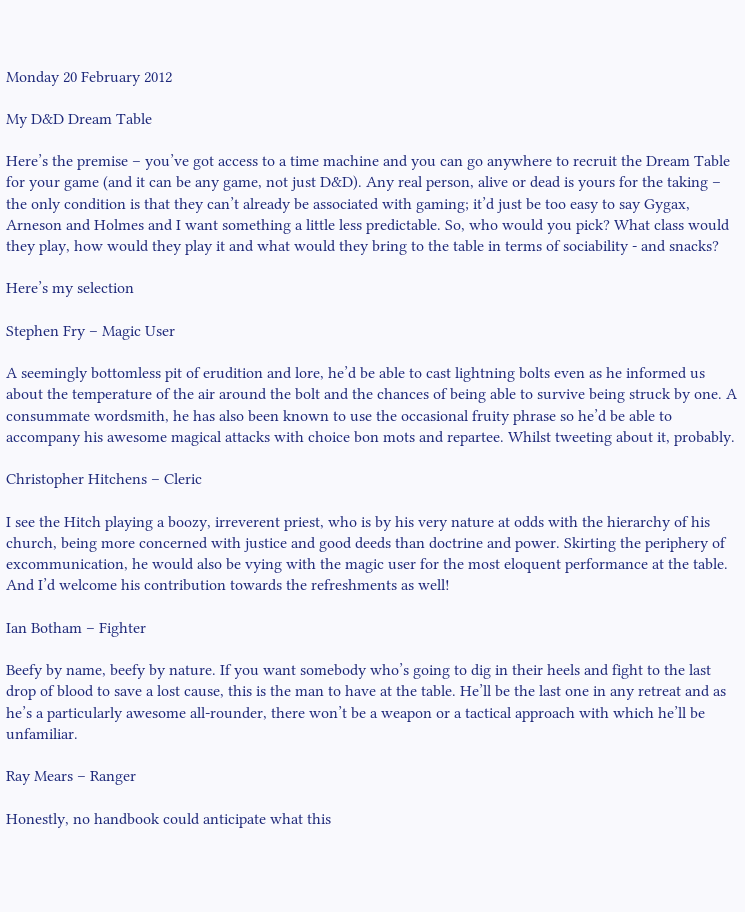Monday 20 February 2012

My D&D Dream Table

Here’s the premise – you’ve got access to a time machine and you can go anywhere to recruit the Dream Table for your game (and it can be any game, not just D&D). Any real person, alive or dead is yours for the taking – the only condition is that they can’t already be associated with gaming; it’d just be too easy to say Gygax, Arneson and Holmes and I want something a little less predictable. So, who would you pick? What class would they play, how would they play it and what would they bring to the table in terms of sociability - and snacks?

Here’s my selection

Stephen Fry – Magic User

A seemingly bottomless pit of erudition and lore, he’d be able to cast lightning bolts even as he informed us about the temperature of the air around the bolt and the chances of being able to survive being struck by one. A consummate wordsmith, he has also been known to use the occasional fruity phrase so he’d be able to accompany his awesome magical attacks with choice bon mots and repartee. Whilst tweeting about it, probably.

Christopher Hitchens – Cleric

I see the Hitch playing a boozy, irreverent priest, who is by his very nature at odds with the hierarchy of his church, being more concerned with justice and good deeds than doctrine and power. Skirting the periphery of excommunication, he would also be vying with the magic user for the most eloquent performance at the table. And I’d welcome his contribution towards the refreshments as well!

Ian Botham – Fighter

Beefy by name, beefy by nature. If you want somebody who’s going to dig in their heels and fight to the last drop of blood to save a lost cause, this is the man to have at the table. He’ll be the last one in any retreat and as he’s a particularly awesome all-rounder, there won’t be a weapon or a tactical approach with which he’ll be unfamiliar.

Ray Mears – Ranger

Honestly, no handbook could anticipate what this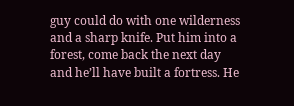guy could do with one wilderness and a sharp knife. Put him into a forest, come back the next day and he’ll have built a fortress. He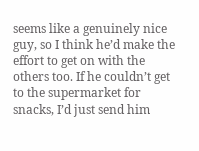seems like a genuinely nice guy, so I think he’d make the effort to get on with the others too. If he couldn’t get to the supermarket for snacks, I’d just send him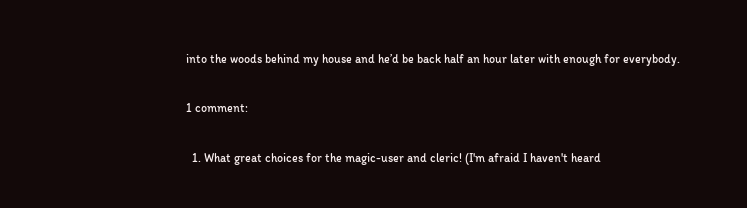into the woods behind my house and he’d be back half an hour later with enough for everybody.

1 comment:

  1. What great choices for the magic-user and cleric! (I'm afraid I haven't heard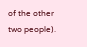of the other two people).